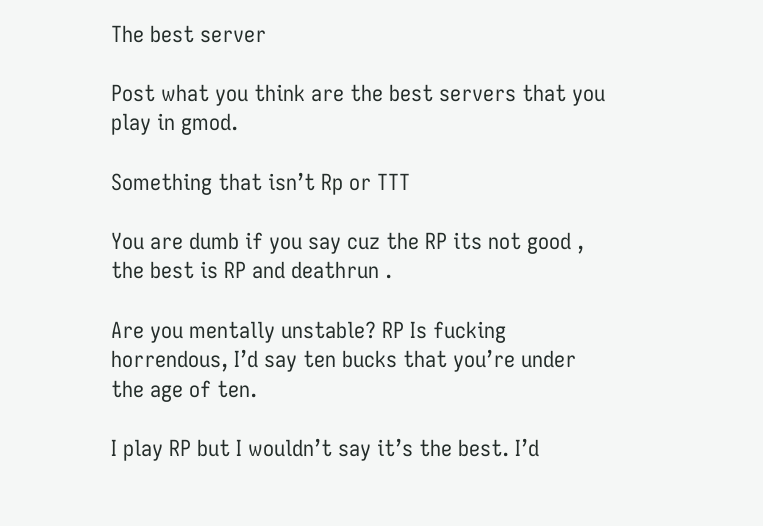The best server

Post what you think are the best servers that you play in gmod.

Something that isn’t Rp or TTT

You are dumb if you say cuz the RP its not good , the best is RP and deathrun .

Are you mentally unstable? RP Is fucking horrendous, I’d say ten bucks that you’re under the age of ten.

I play RP but I wouldn’t say it’s the best. I’d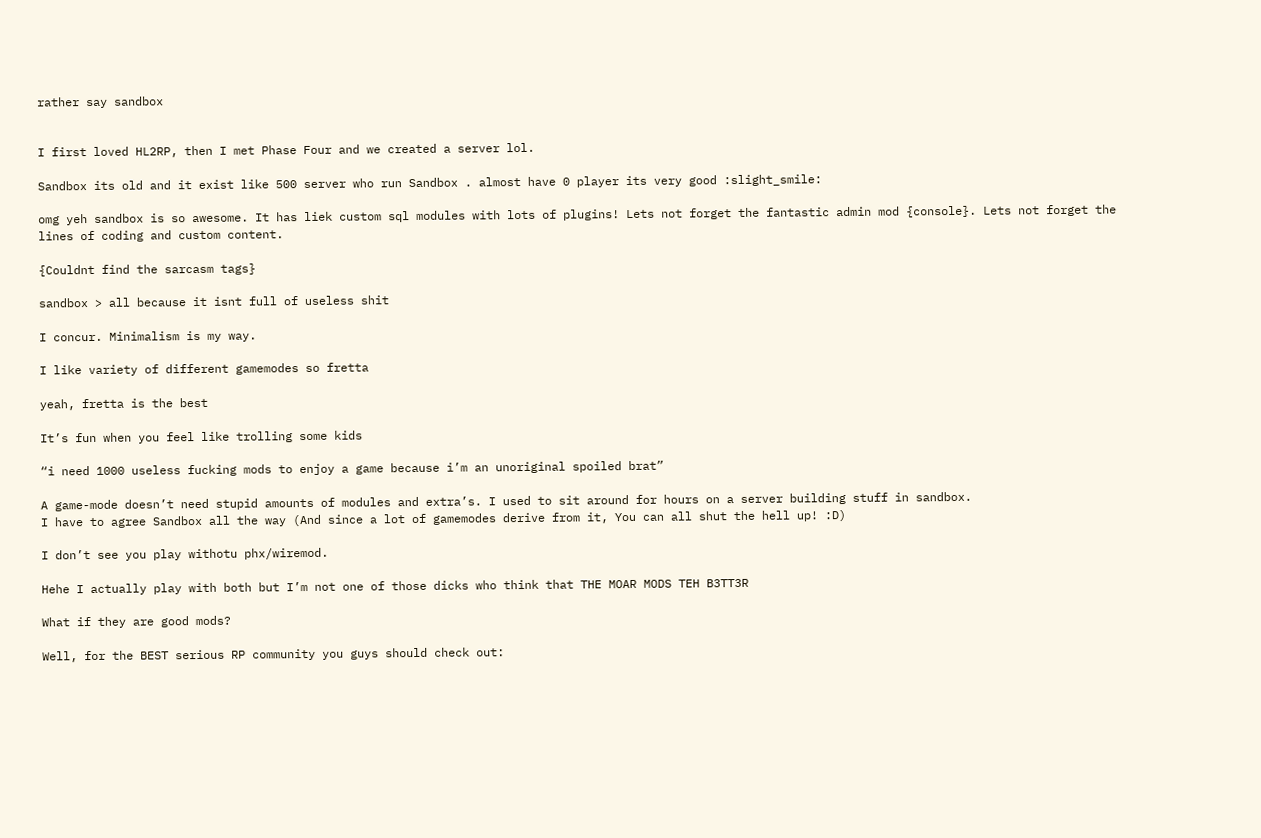rather say sandbox


I first loved HL2RP, then I met Phase Four and we created a server lol.

Sandbox its old and it exist like 500 server who run Sandbox . almost have 0 player its very good :slight_smile:

omg yeh sandbox is so awesome. It has liek custom sql modules with lots of plugins! Lets not forget the fantastic admin mod {console}. Lets not forget the lines of coding and custom content.

{Couldnt find the sarcasm tags}

sandbox > all because it isnt full of useless shit

I concur. Minimalism is my way.

I like variety of different gamemodes so fretta

yeah, fretta is the best

It’s fun when you feel like trolling some kids

“i need 1000 useless fucking mods to enjoy a game because i’m an unoriginal spoiled brat”

A game-mode doesn’t need stupid amounts of modules and extra’s. I used to sit around for hours on a server building stuff in sandbox.
I have to agree Sandbox all the way (And since a lot of gamemodes derive from it, You can all shut the hell up! :D)

I don’t see you play withotu phx/wiremod.

Hehe I actually play with both but I’m not one of those dicks who think that THE MOAR MODS TEH B3TT3R

What if they are good mods?

Well, for the BEST serious RP community you guys should check out: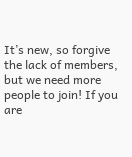It’s new, so forgive the lack of members, but we need more people to join! If you are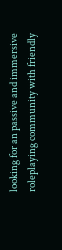looking for an passive and immersive roleplaying community with friendly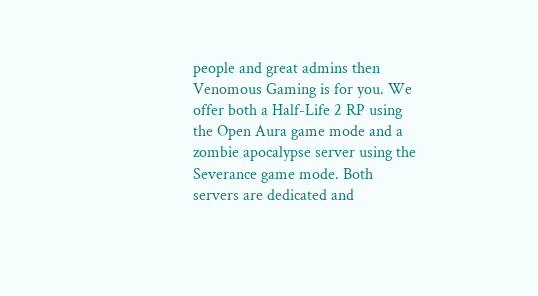people and great admins then Venomous Gaming is for you. We offer both a Half-Life 2 RP using the Open Aura game mode and a zombie apocalypse server using the Severance game mode. Both servers are dedicated and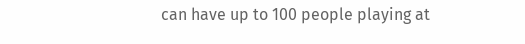can have up to 100 people playing at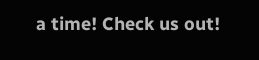a time! Check us out!